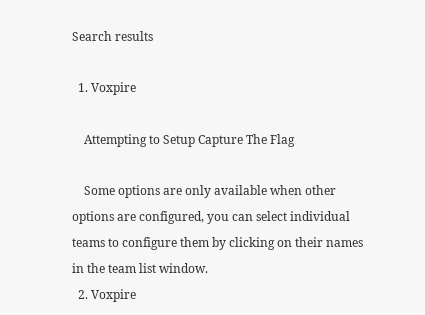Search results

  1. Voxpire

    Attempting to Setup Capture The Flag

    Some options are only available when other options are configured, you can select individual teams to configure them by clicking on their names in the team list window.
  2. Voxpire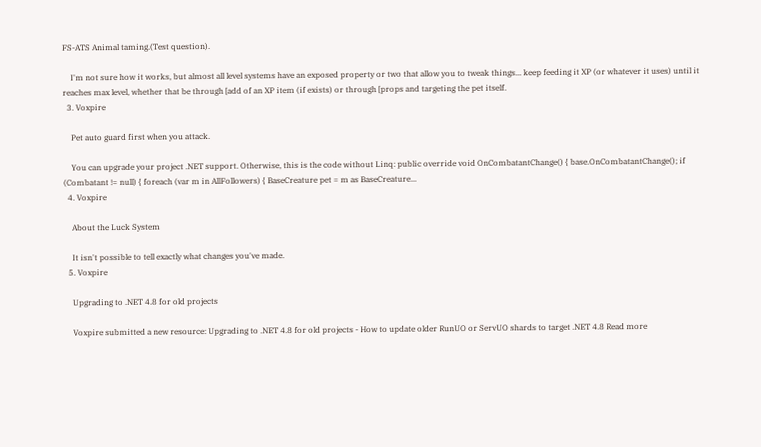FS-ATS Animal taming.(Test question).

    I'm not sure how it works, but almost all level systems have an exposed property or two that allow you to tweak things... keep feeding it XP (or whatever it uses) until it reaches max level, whether that be through [add of an XP item (if exists) or through [props and targeting the pet itself.
  3. Voxpire

    Pet auto guard first when you attack.

    You can upgrade your project .NET support. Otherwise, this is the code without Linq: public override void OnCombatantChange() { base.OnCombatantChange(); if (Combatant != null) { foreach (var m in AllFollowers) { BaseCreature pet = m as BaseCreature...
  4. Voxpire

    About the Luck System

    It isn't possible to tell exactly what changes you've made.
  5. Voxpire

    Upgrading to .NET 4.8 for old projects

    Voxpire submitted a new resource: Upgrading to .NET 4.8 for old projects - How to update older RunUO or ServUO shards to target .NET 4.8 Read more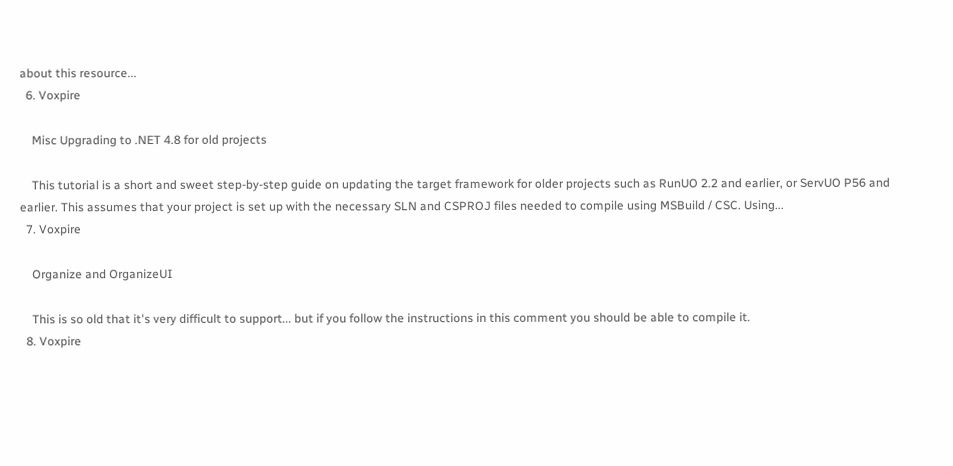about this resource...
  6. Voxpire

    Misc Upgrading to .NET 4.8 for old projects

    This tutorial is a short and sweet step-by-step guide on updating the target framework for older projects such as RunUO 2.2 and earlier, or ServUO P56 and earlier. This assumes that your project is set up with the necessary SLN and CSPROJ files needed to compile using MSBuild / CSC. Using...
  7. Voxpire

    Organize and OrganizeUI

    This is so old that it's very difficult to support... but if you follow the instructions in this comment you should be able to compile it.
  8. Voxpire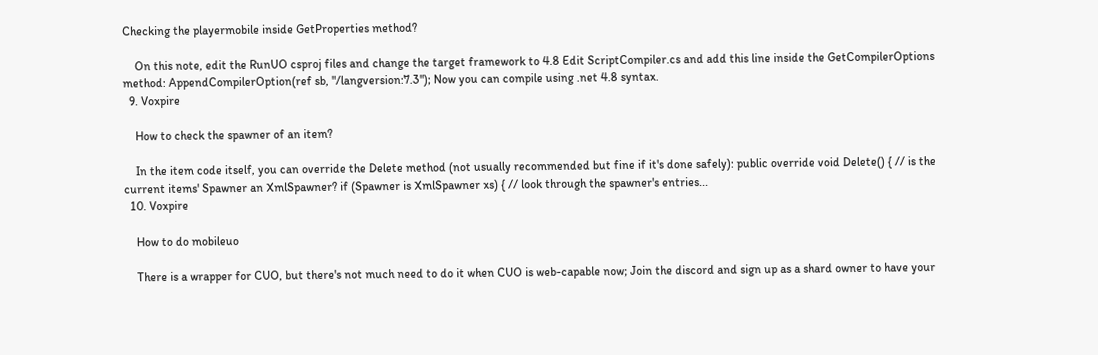Checking the playermobile inside GetProperties method?

    On this note, edit the RunUO csproj files and change the target framework to 4.8 Edit ScriptCompiler.cs and add this line inside the GetCompilerOptions method: AppendCompilerOption(ref sb, "/langversion:7.3"); Now you can compile using .net 4.8 syntax.
  9. Voxpire

    How to check the spawner of an item?

    In the item code itself, you can override the Delete method (not usually recommended but fine if it's done safely): public override void Delete() { // is the current items' Spawner an XmlSpawner? if (Spawner is XmlSpawner xs) { // look through the spawner's entries...
  10. Voxpire

    How to do mobileuo

    There is a wrapper for CUO, but there's not much need to do it when CUO is web-capable now; Join the discord and sign up as a shard owner to have your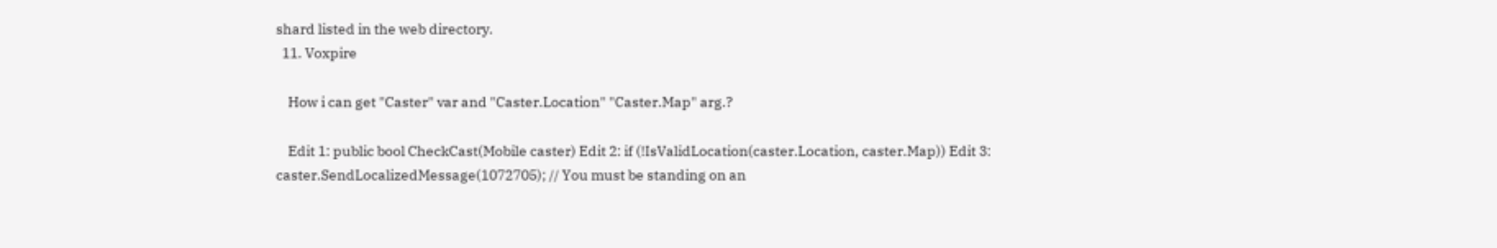shard listed in the web directory.
  11. Voxpire

    How i can get "Caster" var and "Caster.Location" "Caster.Map" arg.?

    Edit 1: public bool CheckCast(Mobile caster) Edit 2: if (!IsValidLocation(caster.Location, caster.Map)) Edit 3: caster.SendLocalizedMessage(1072705); // You must be standing on an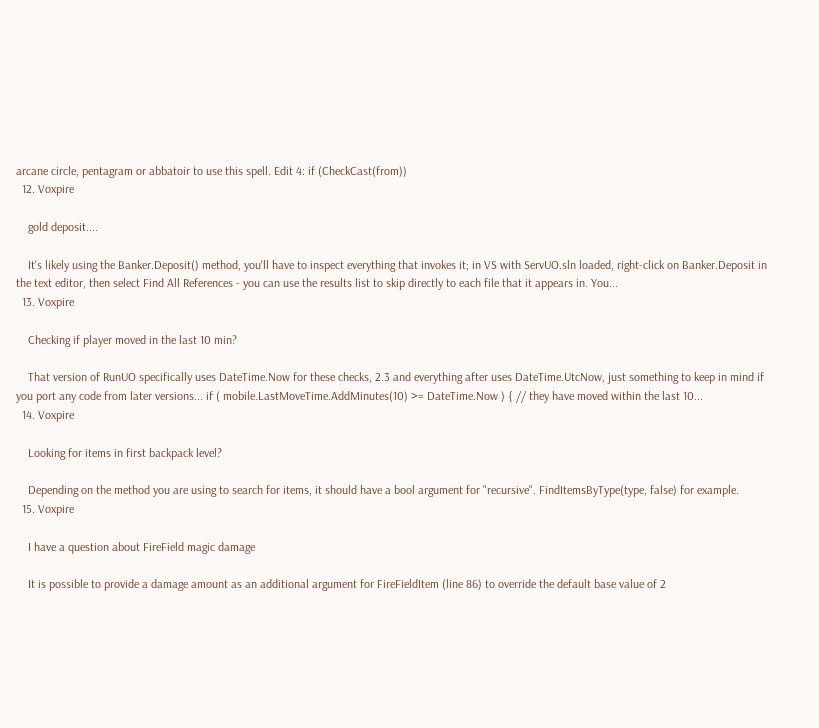arcane circle, pentagram or abbatoir to use this spell. Edit 4: if (CheckCast(from))
  12. Voxpire

    gold deposit....

    It's likely using the Banker.Deposit() method, you'll have to inspect everything that invokes it; in VS with ServUO.sln loaded, right-click on Banker.Deposit in the text editor, then select Find All References - you can use the results list to skip directly to each file that it appears in. You...
  13. Voxpire

    Checking if player moved in the last 10 min?

    That version of RunUO specifically uses DateTime.Now for these checks, 2.3 and everything after uses DateTime.UtcNow, just something to keep in mind if you port any code from later versions... if ( mobile.LastMoveTime.AddMinutes(10) >= DateTime.Now ) { // they have moved within the last 10...
  14. Voxpire

    Looking for items in first backpack level?

    Depending on the method you are using to search for items, it should have a bool argument for "recursive". FindItemsByType(type, false) for example.
  15. Voxpire

    I have a question about FireField magic damage

    It is possible to provide a damage amount as an additional argument for FireFieldItem (line 86) to override the default base value of 2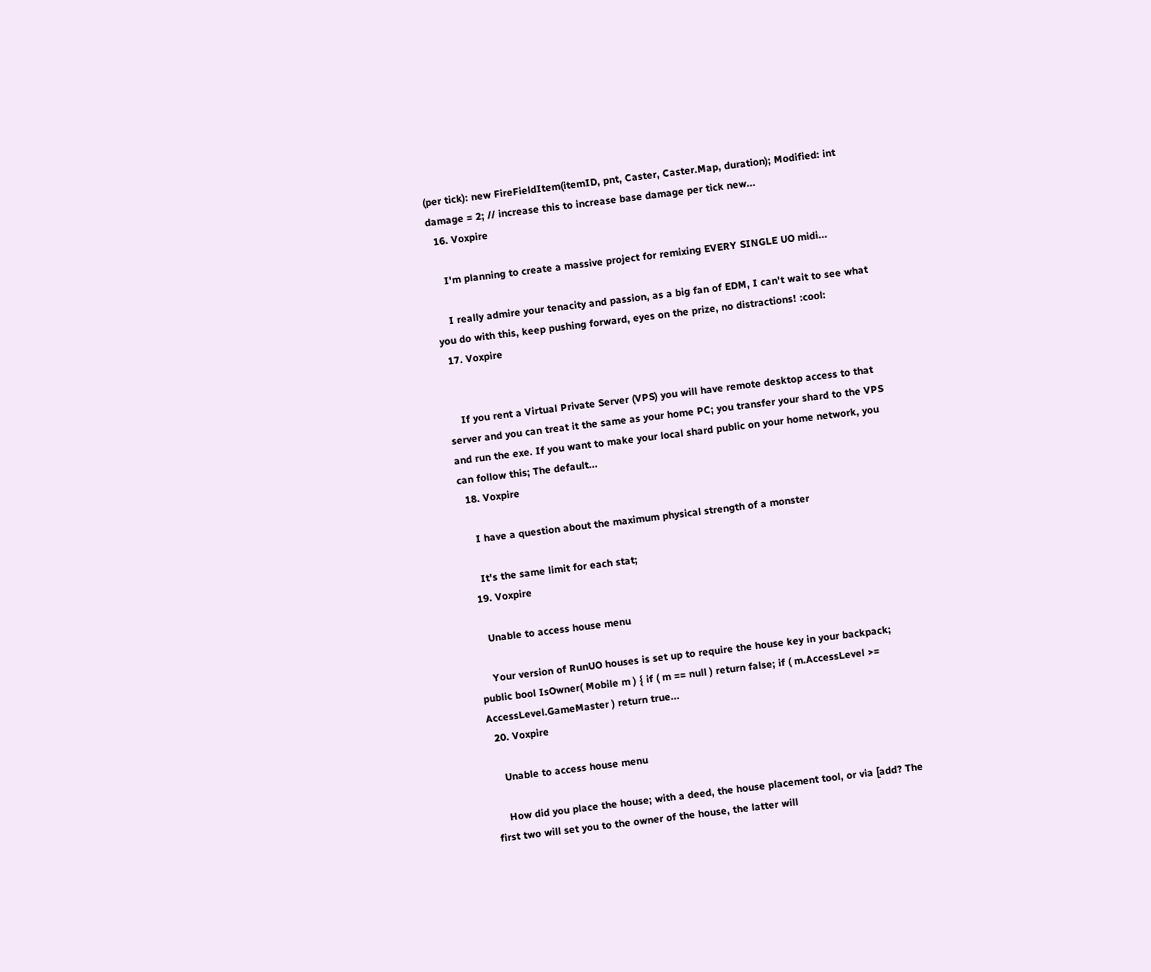(per tick): new FireFieldItem(itemID, pnt, Caster, Caster.Map, duration); Modified: int damage = 2; // increase this to increase base damage per tick new...
  16. Voxpire

    I'm planning to create a massive project for remixing EVERY SINGLE UO midi...

    I really admire your tenacity and passion, as a big fan of EDM, I can't wait to see what you do with this, keep pushing forward, eyes on the prize, no distractions! :cool:
  17. Voxpire


    If you rent a Virtual Private Server (VPS) you will have remote desktop access to that server and you can treat it the same as your home PC; you transfer your shard to the VPS and run the exe. If you want to make your local shard public on your home network, you can follow this; The default...
  18. Voxpire

    I have a question about the maximum physical strength of a monster

    It's the same limit for each stat;
  19. Voxpire

    Unable to access house menu

    Your version of RunUO houses is set up to require the house key in your backpack; public bool IsOwner( Mobile m ) { if ( m == null ) return false; if ( m.AccessLevel >= AccessLevel.GameMaster ) return true...
  20. Voxpire

    Unable to access house menu

    How did you place the house; with a deed, the house placement tool, or via [add? The first two will set you to the owner of the house, the latter will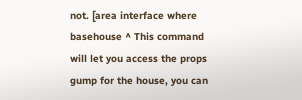not. [area interface where basehouse ^ This command will let you access the props gump for the house, you can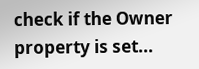check if the Owner property is set...